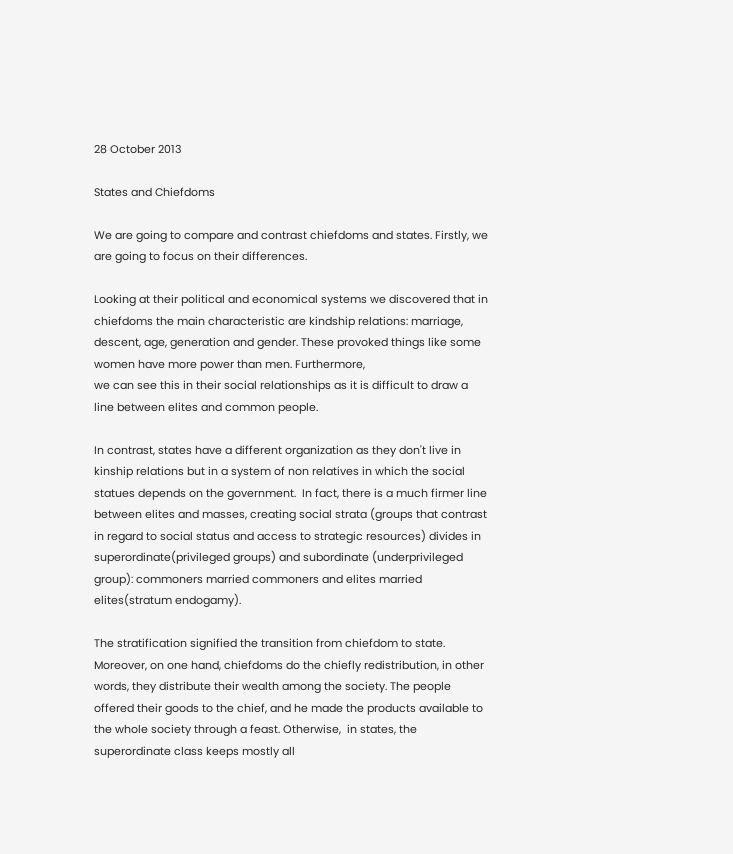28 October 2013

States and Chiefdoms

We are going to compare and contrast chiefdoms and states. Firstly, we are going to focus on their differences.

Looking at their political and economical systems we discovered that in chiefdoms the main characteristic are kindship relations: marriage, descent, age, generation and gender. These provoked things like some women have more power than men. Furthermore,
we can see this in their social relationships as it is difficult to draw a line between elites and common people.

In contrast, states have a different organization as they don't live in kinship relations but in a system of non relatives in which the social statues depends on the government.  In fact, there is a much firmer line between elites and masses, creating social strata (groups that contrast in regard to social status and access to strategic resources) divides in superordinate(privileged groups) and subordinate (underprivileged group): commoners married commoners and elites married elites(stratum endogamy).

The stratification signified the transition from chiefdom to state.
Moreover, on one hand, chiefdoms do the chiefly redistribution, in other words, they distribute their wealth among the society. The people offered their goods to the chief, and he made the products available to the whole society through a feast. Otherwise,  in states, the superordinate class keeps mostly all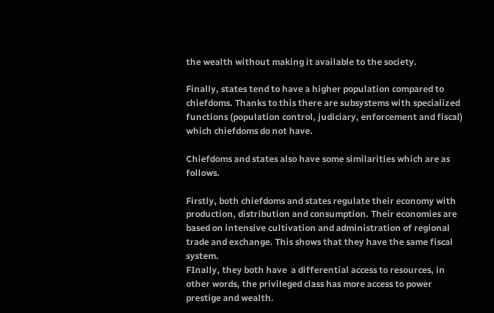the wealth without making it available to the society.

Finally, states tend to have a higher population compared to chiefdoms. Thanks to this there are subsystems with specialized functions (population control, judiciary, enforcement and fiscal) which chiefdoms do not have.

Chiefdoms and states also have some similarities which are as follows.

Firstly, both chiefdoms and states regulate their economy with production, distribution and consumption. Their economies are based on intensive cultivation and administration of regional trade and exchange. This shows that they have the same fiscal system.
FInally, they both have  a differential access to resources, in other words, the privileged class has more access to power prestige and wealth.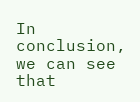In conclusion, we can see that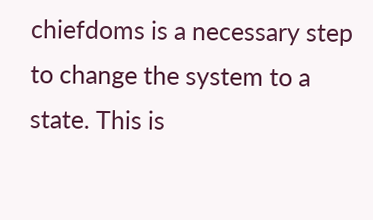chiefdoms is a necessary step to change the system to a state. This is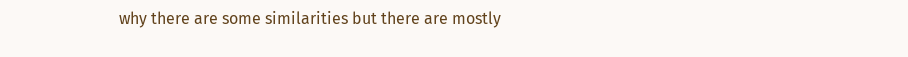why there are some similarities but there are mostly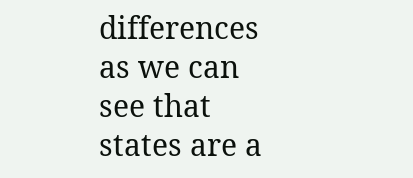differences as we can see that states are a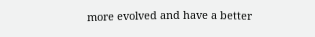more evolved and have a better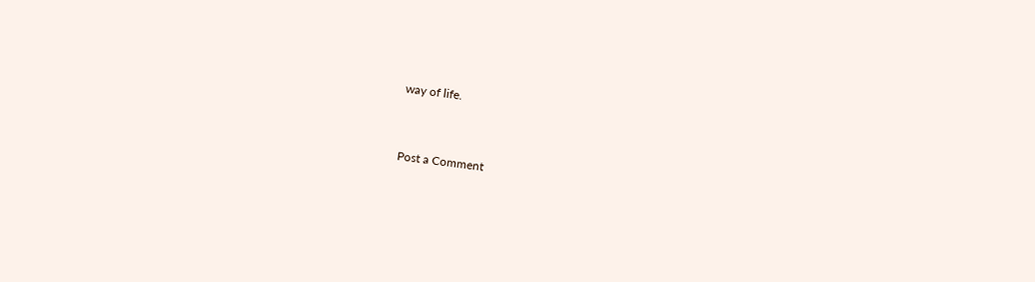way of life.


Post a Comment